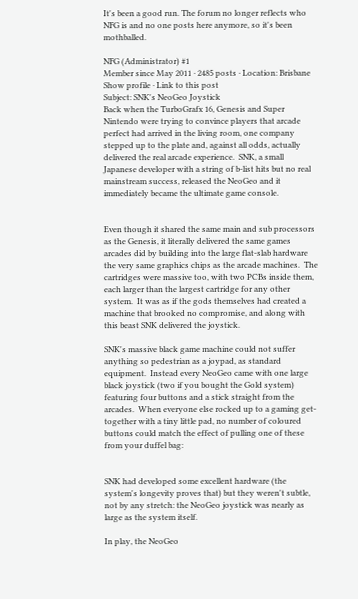It's been a good run. The forum no longer reflects who NFG is and no one posts here anymore, so it's been mothballed.

NFG (Administrator) #1
Member since May 2011 · 2485 posts · Location: Brisbane
Show profile · Link to this post
Subject: SNK's NeoGeo Joystick
Back when the TurboGrafx 16, Genesis and Super Nintendo were trying to convince players that arcade perfect had arrived in the living room, one company stepped up to the plate and, against all odds, actually delivered the real arcade experience.  SNK, a small Japanese developer with a string of b-list hits but no real mainstream success, released the NeoGeo and it immediately became the ultimate game console.


Even though it shared the same main and sub processors as the Genesis, it literally delivered the same games arcades did by building into the large flat-slab hardware the very same graphics chips as the arcade machines.  The cartridges were massive too, with two PCBs inside them, each larger than the largest cartridge for any other system.  It was as if the gods themselves had created a machine that brooked no compromise, and along with this beast SNK delivered the joystick.

SNK's massive black game machine could not suffer anything so pedestrian as a joypad, as standard equipment.  Instead every NeoGeo came with one large black joystick (two if you bought the Gold system) featuring four buttons and a stick straight from the arcades.  When everyone else rocked up to a gaming get-together with a tiny little pad, no number of coloured buttons could match the effect of pulling one of these from your duffel bag:


SNK had developed some excellent hardware (the system's longevity proves that) but they weren't subtle, not by any stretch: the NeoGeo joystick was nearly as large as the system itself.

In play, the NeoGeo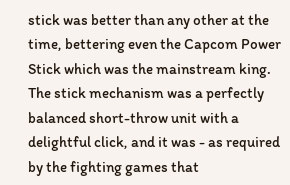stick was better than any other at the time, bettering even the Capcom Power Stick which was the mainstream king.  The stick mechanism was a perfectly balanced short-throw unit with a delightful click, and it was - as required by the fighting games that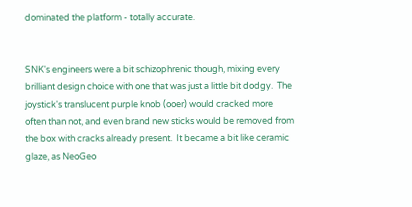dominated the platform - totally accurate.


SNK's engineers were a bit schizophrenic though, mixing every brilliant design choice with one that was just a little bit dodgy.  The joystick's translucent purple knob (ooer) would cracked more often than not, and even brand new sticks would be removed from the box with cracks already present.  It became a bit like ceramic glaze, as NeoGeo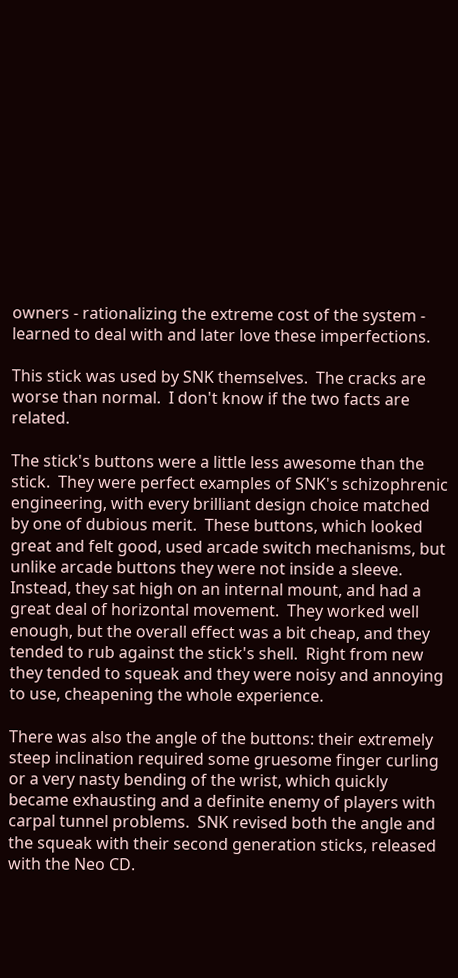owners - rationalizing the extreme cost of the system - learned to deal with and later love these imperfections.

This stick was used by SNK themselves.  The cracks are worse than normal.  I don't know if the two facts are related.

The stick's buttons were a little less awesome than the stick.  They were perfect examples of SNK's schizophrenic engineering, with every brilliant design choice matched by one of dubious merit.  These buttons, which looked great and felt good, used arcade switch mechanisms, but unlike arcade buttons they were not inside a sleeve.  Instead, they sat high on an internal mount, and had a great deal of horizontal movement.  They worked well enough, but the overall effect was a bit cheap, and they tended to rub against the stick's shell.  Right from new they tended to squeak and they were noisy and annoying to use, cheapening the whole experience.

There was also the angle of the buttons: their extremely steep inclination required some gruesome finger curling or a very nasty bending of the wrist, which quickly became exhausting and a definite enemy of players with carpal tunnel problems.  SNK revised both the angle and the squeak with their second generation sticks, released with the Neo CD.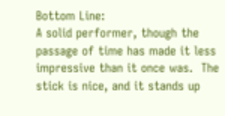Bottom Line:
A solid performer, though the passage of time has made it less impressive than it once was.  The stick is nice, and it stands up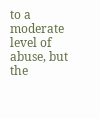to a moderate level of abuse, but the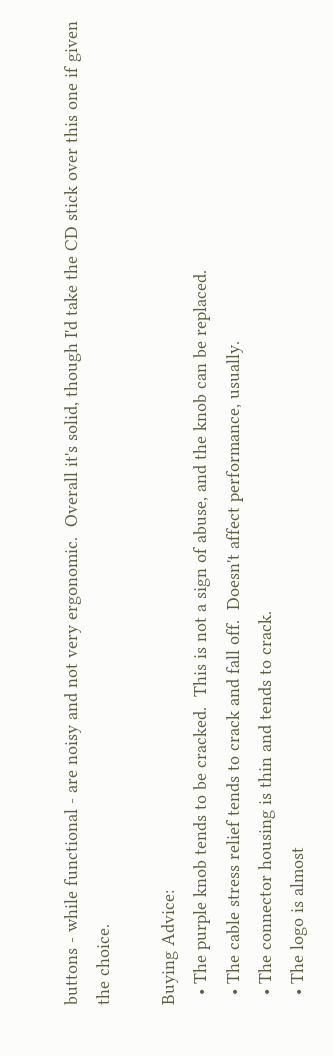buttons - while functional - are noisy and not very ergonomic.  Overall it's solid, though I'd take the CD stick over this one if given the choice.

Buying Advice:
  • The purple knob tends to be cracked.  This is not a sign of abuse, and the knob can be replaced.
  • The cable stress relief tends to crack and fall off.  Doesn't affect performance, usually.
  • The connector housing is thin and tends to crack.
  • The logo is almost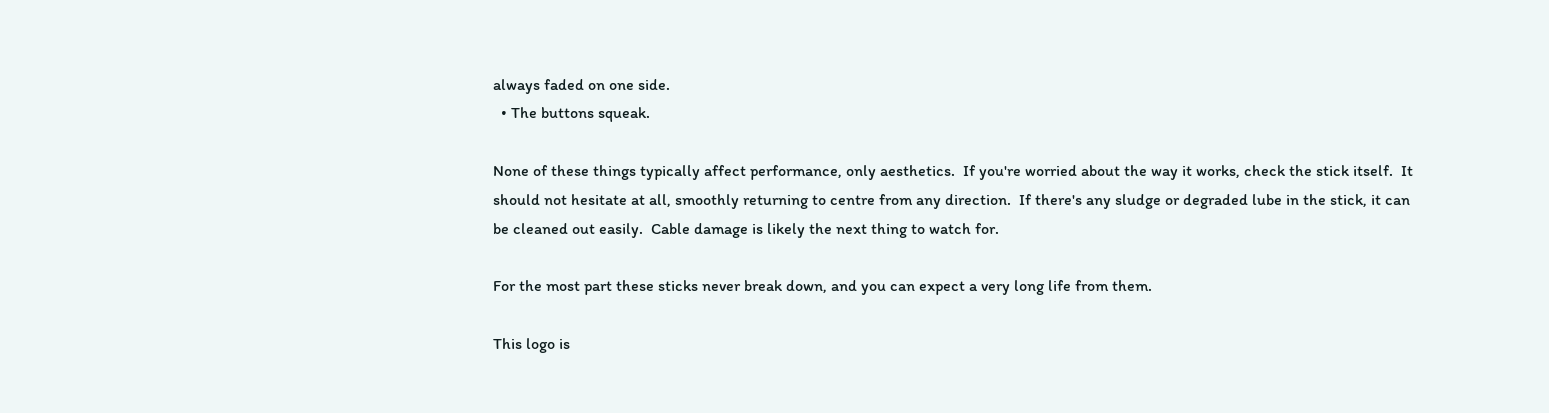always faded on one side.
  • The buttons squeak.

None of these things typically affect performance, only aesthetics.  If you're worried about the way it works, check the stick itself.  It should not hesitate at all, smoothly returning to centre from any direction.  If there's any sludge or degraded lube in the stick, it can be cleaned out easily.  Cable damage is likely the next thing to watch for.

For the most part these sticks never break down, and you can expect a very long life from them.

This logo is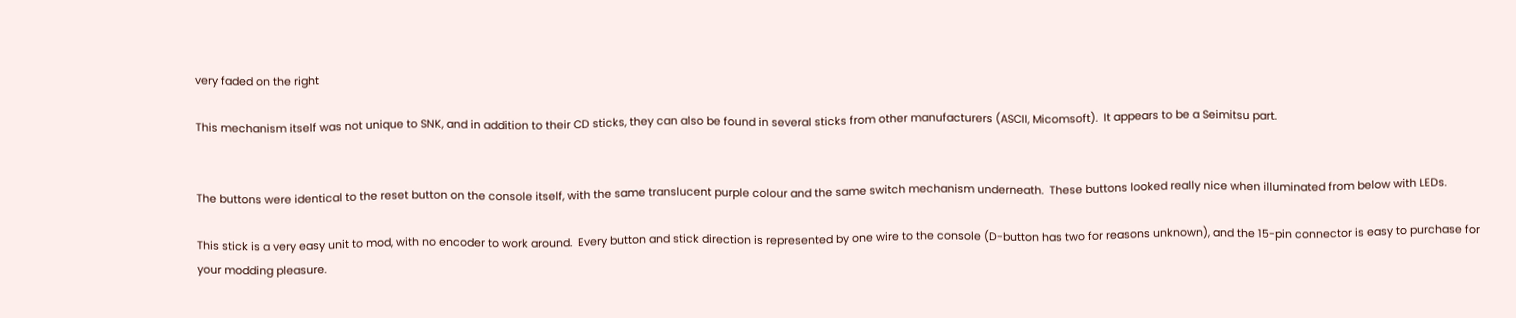very faded on the right

This mechanism itself was not unique to SNK, and in addition to their CD sticks, they can also be found in several sticks from other manufacturers (ASCII, Micomsoft).  It appears to be a Seimitsu part.


The buttons were identical to the reset button on the console itself, with the same translucent purple colour and the same switch mechanism underneath.  These buttons looked really nice when illuminated from below with LEDs.

This stick is a very easy unit to mod, with no encoder to work around.  Every button and stick direction is represented by one wire to the console (D-button has two for reasons unknown), and the 15-pin connector is easy to purchase for your modding pleasure.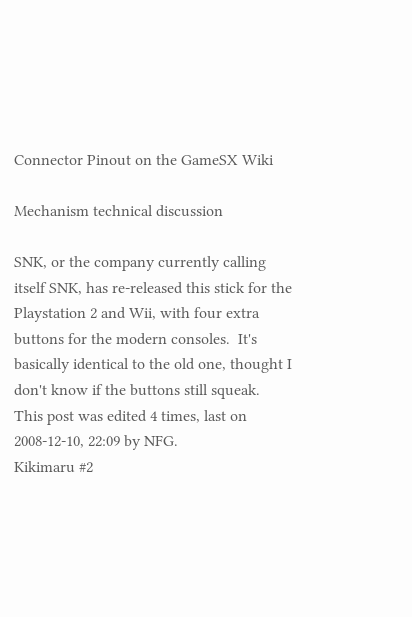Connector Pinout on the GameSX Wiki

Mechanism technical discussion

SNK, or the company currently calling itself SNK, has re-released this stick for the Playstation 2 and Wii, with four extra buttons for the modern consoles.  It's basically identical to the old one, thought I don't know if the buttons still squeak.
This post was edited 4 times, last on 2008-12-10, 22:09 by NFG.
Kikimaru #2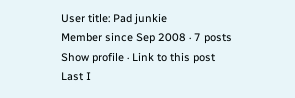User title: Pad junkie
Member since Sep 2008 · 7 posts
Show profile · Link to this post
Last I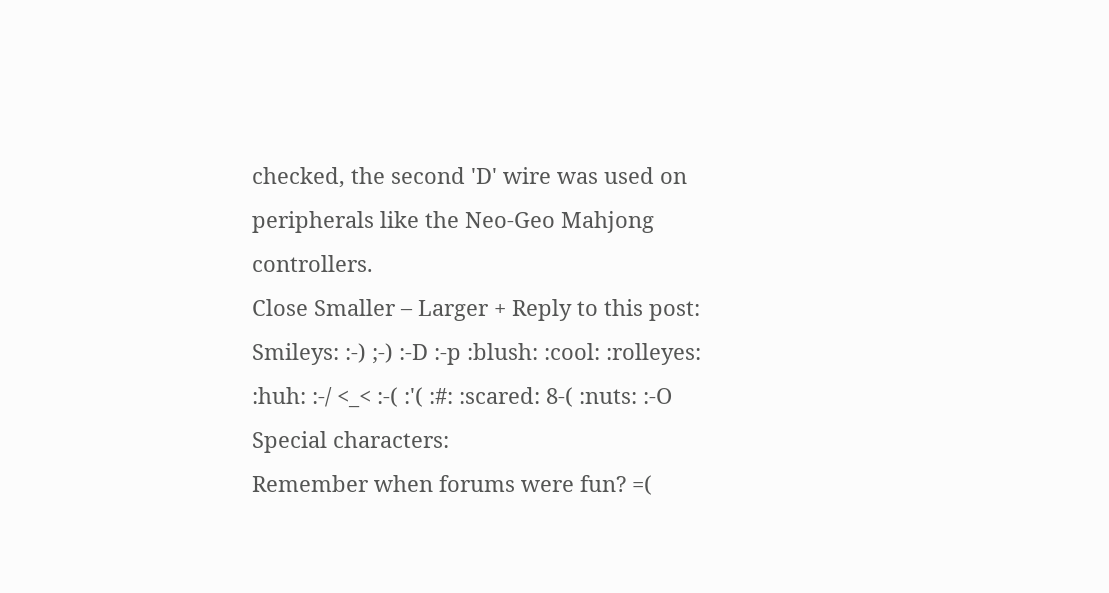checked, the second 'D' wire was used on peripherals like the Neo-Geo Mahjong controllers.
Close Smaller – Larger + Reply to this post:
Smileys: :-) ;-) :-D :-p :blush: :cool: :rolleyes: :huh: :-/ <_< :-( :'( :#: :scared: 8-( :nuts: :-O
Special characters:
Remember when forums were fun? =(